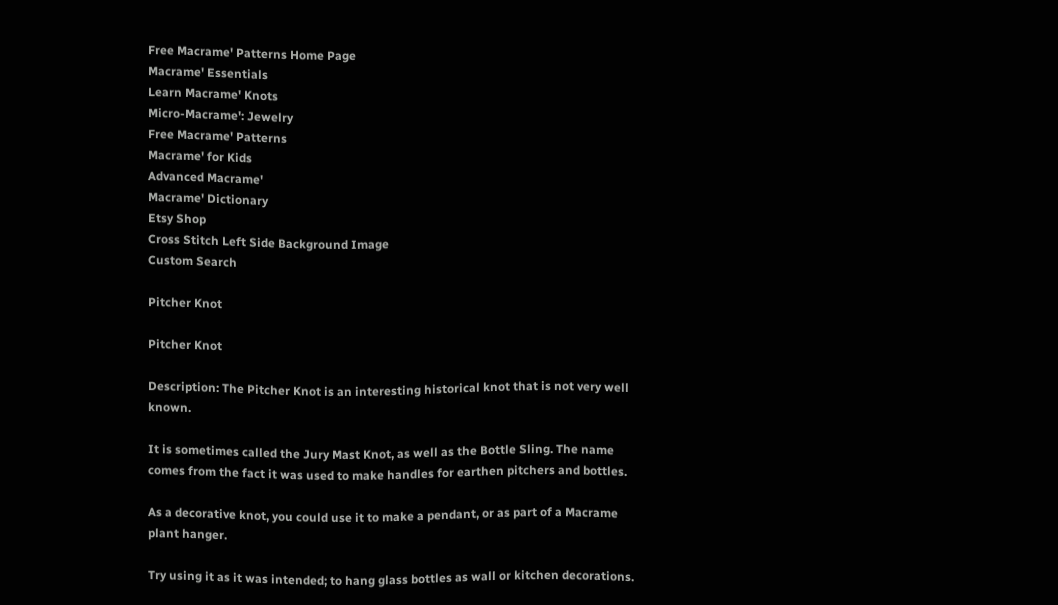Free Macrame' Patterns Home Page
Macrame' Essentials
Learn Macrame' Knots
Micro-Macrame': Jewelry
Free Macrame' Patterns
Macrame' for Kids
Advanced Macrame'
Macrame' Dictionary
Etsy Shop
Cross Stitch Left Side Background Image
Custom Search

Pitcher Knot

Pitcher Knot

Description: The Pitcher Knot is an interesting historical knot that is not very well known.

It is sometimes called the Jury Mast Knot, as well as the Bottle Sling. The name comes from the fact it was used to make handles for earthen pitchers and bottles.

As a decorative knot, you could use it to make a pendant, or as part of a Macrame plant hanger.

Try using it as it was intended; to hang glass bottles as wall or kitchen decorations.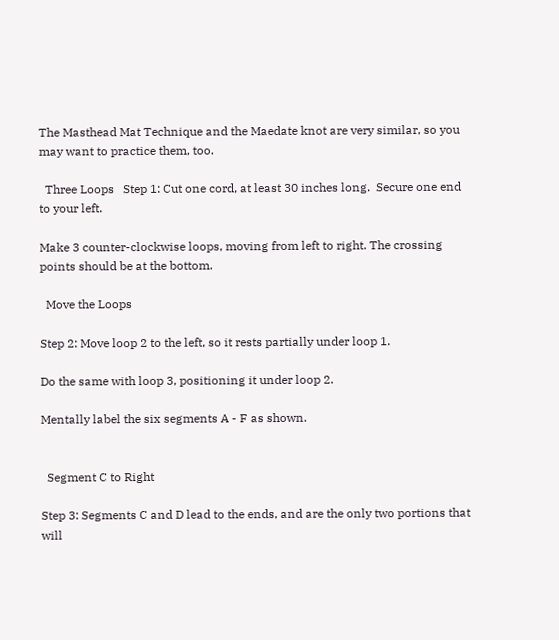The Masthead Mat Technique and the Maedate knot are very similar, so you may want to practice them, too.

  Three Loops   Step 1: Cut one cord, at least 30 inches long.  Secure one end to your left.

Make 3 counter-clockwise loops, moving from left to right. The crossing points should be at the bottom.

  Move the Loops

Step 2: Move loop 2 to the left, so it rests partially under loop 1.

Do the same with loop 3, positioning it under loop 2.

Mentally label the six segments A - F as shown.


  Segment C to Right

Step 3: Segments C and D lead to the ends, and are the only two portions that will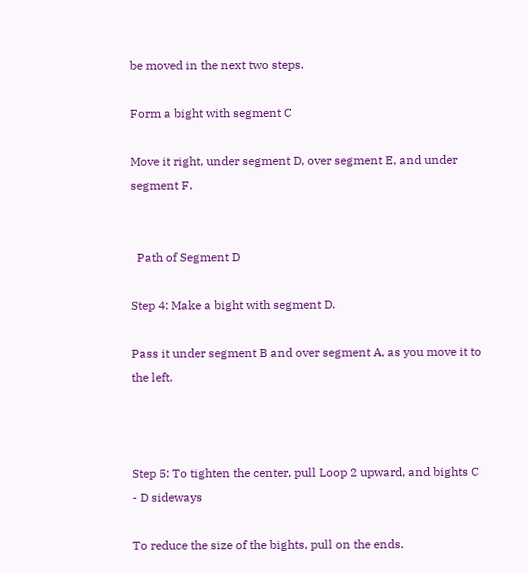be moved in the next two steps.

Form a bight with segment C

Move it right, under segment D, over segment E, and under segment F.


  Path of Segment D

Step 4: Make a bight with segment D.

Pass it under segment B and over segment A, as you move it to the left.



Step 5: To tighten the center, pull Loop 2 upward, and bights C - D sideways

To reduce the size of the bights, pull on the ends.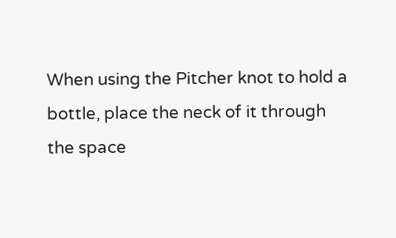When using the Pitcher knot to hold a bottle, place the neck of it through the space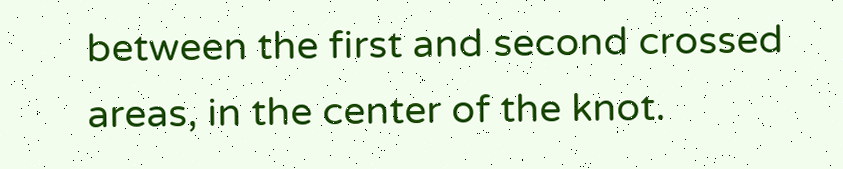between the first and second crossed areas, in the center of the knot.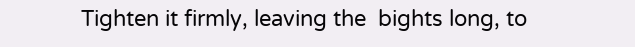Tighten it firmly, leaving the  bights long, to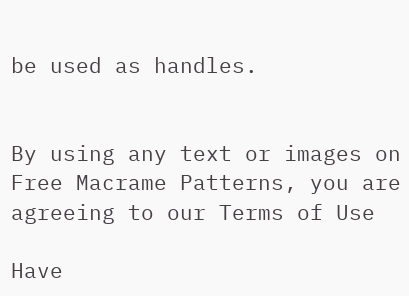be used as handles.


By using any text or images on Free Macrame Patterns, you are agreeing to our Terms of Use

Have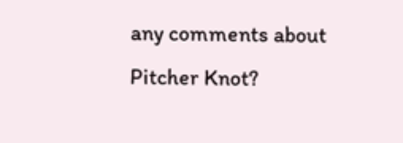any comments about Pitcher Knot?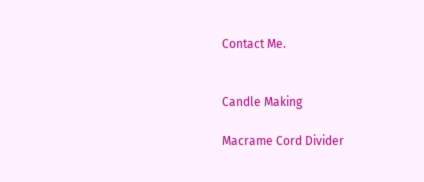Contact Me.


Candle Making

Macrame Cord Divider